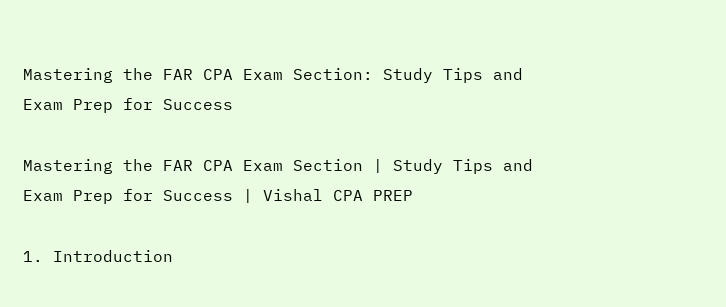Mastering the FAR CPA Exam Section: Study Tips and Exam Prep for Success

Mastering the FAR CPA Exam Section | Study Tips and Exam Prep for Success | Vishal CPA PREP

1. Introduction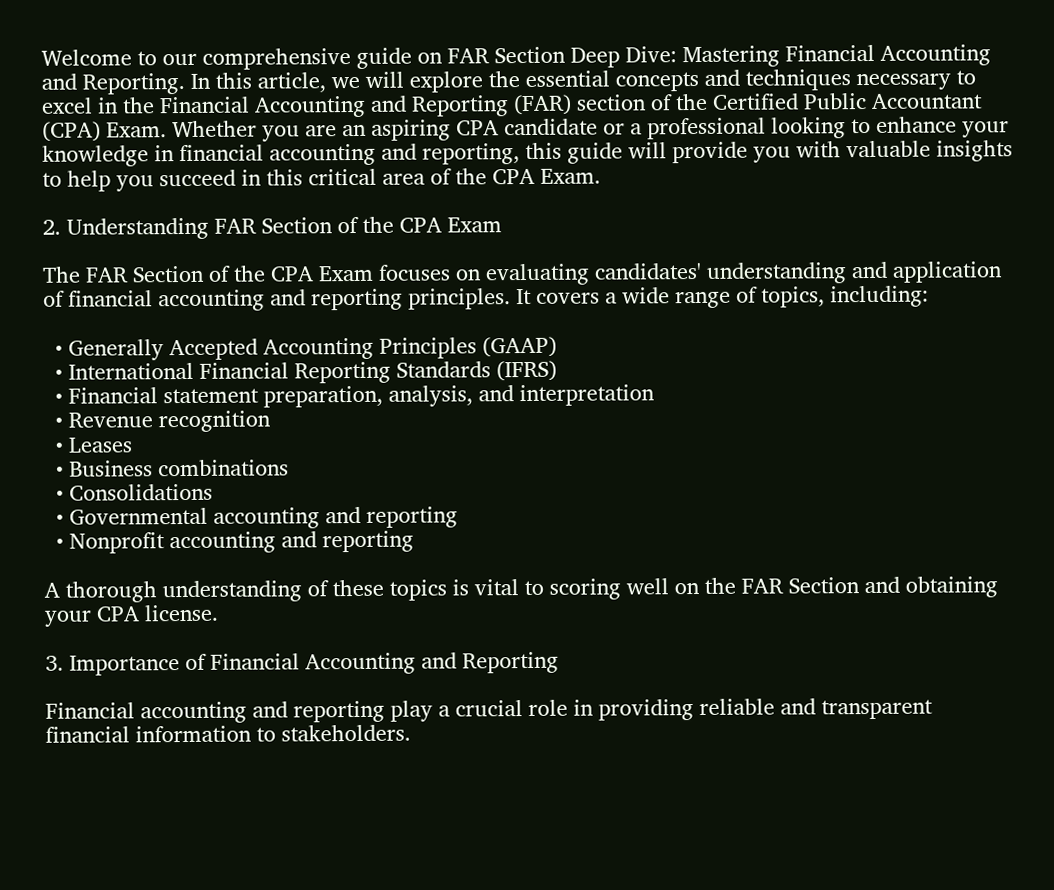Welcome to our comprehensive guide on FAR Section Deep Dive: Mastering Financial Accounting and Reporting. In this article, we will explore the essential concepts and techniques necessary to excel in the Financial Accounting and Reporting (FAR) section of the Certified Public Accountant (CPA) Exam. Whether you are an aspiring CPA candidate or a professional looking to enhance your knowledge in financial accounting and reporting, this guide will provide you with valuable insights to help you succeed in this critical area of the CPA Exam.

2. Understanding FAR Section of the CPA Exam

The FAR Section of the CPA Exam focuses on evaluating candidates' understanding and application of financial accounting and reporting principles. It covers a wide range of topics, including:

  • Generally Accepted Accounting Principles (GAAP)
  • International Financial Reporting Standards (IFRS)
  • Financial statement preparation, analysis, and interpretation
  • Revenue recognition
  • Leases
  • Business combinations
  • Consolidations
  • Governmental accounting and reporting
  • Nonprofit accounting and reporting

A thorough understanding of these topics is vital to scoring well on the FAR Section and obtaining your CPA license.

3. Importance of Financial Accounting and Reporting

Financial accounting and reporting play a crucial role in providing reliable and transparent financial information to stakeholders.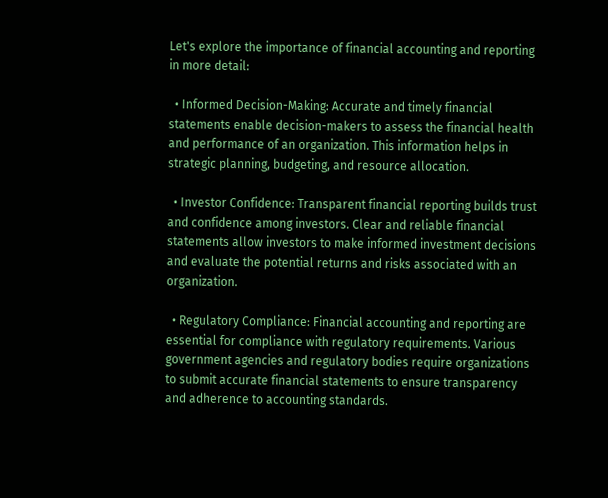Let's explore the importance of financial accounting and reporting in more detail:

  • Informed Decision-Making: Accurate and timely financial statements enable decision-makers to assess the financial health and performance of an organization. This information helps in strategic planning, budgeting, and resource allocation.

  • Investor Confidence: Transparent financial reporting builds trust and confidence among investors. Clear and reliable financial statements allow investors to make informed investment decisions and evaluate the potential returns and risks associated with an organization.

  • Regulatory Compliance: Financial accounting and reporting are essential for compliance with regulatory requirements. Various government agencies and regulatory bodies require organizations to submit accurate financial statements to ensure transparency and adherence to accounting standards.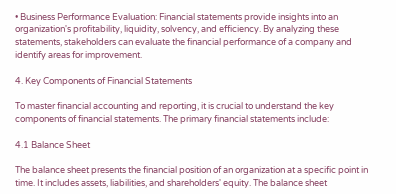• Business Performance Evaluation: Financial statements provide insights into an organization's profitability, liquidity, solvency, and efficiency. By analyzing these statements, stakeholders can evaluate the financial performance of a company and identify areas for improvement.

4. Key Components of Financial Statements

To master financial accounting and reporting, it is crucial to understand the key components of financial statements. The primary financial statements include:

4.1 Balance Sheet

The balance sheet presents the financial position of an organization at a specific point in time. It includes assets, liabilities, and shareholders' equity. The balance sheet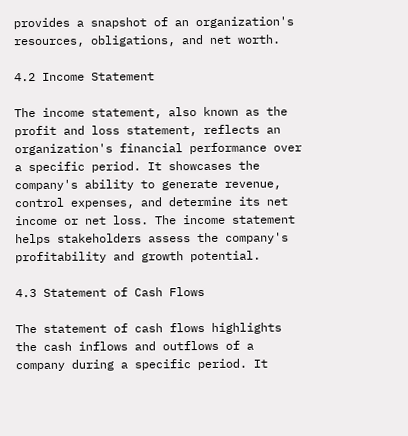provides a snapshot of an organization's resources, obligations, and net worth.

4.2 Income Statement

The income statement, also known as the profit and loss statement, reflects an organization's financial performance over a specific period. It showcases the company's ability to generate revenue, control expenses, and determine its net income or net loss. The income statement helps stakeholders assess the company's profitability and growth potential.

4.3 Statement of Cash Flows

The statement of cash flows highlights the cash inflows and outflows of a company during a specific period. It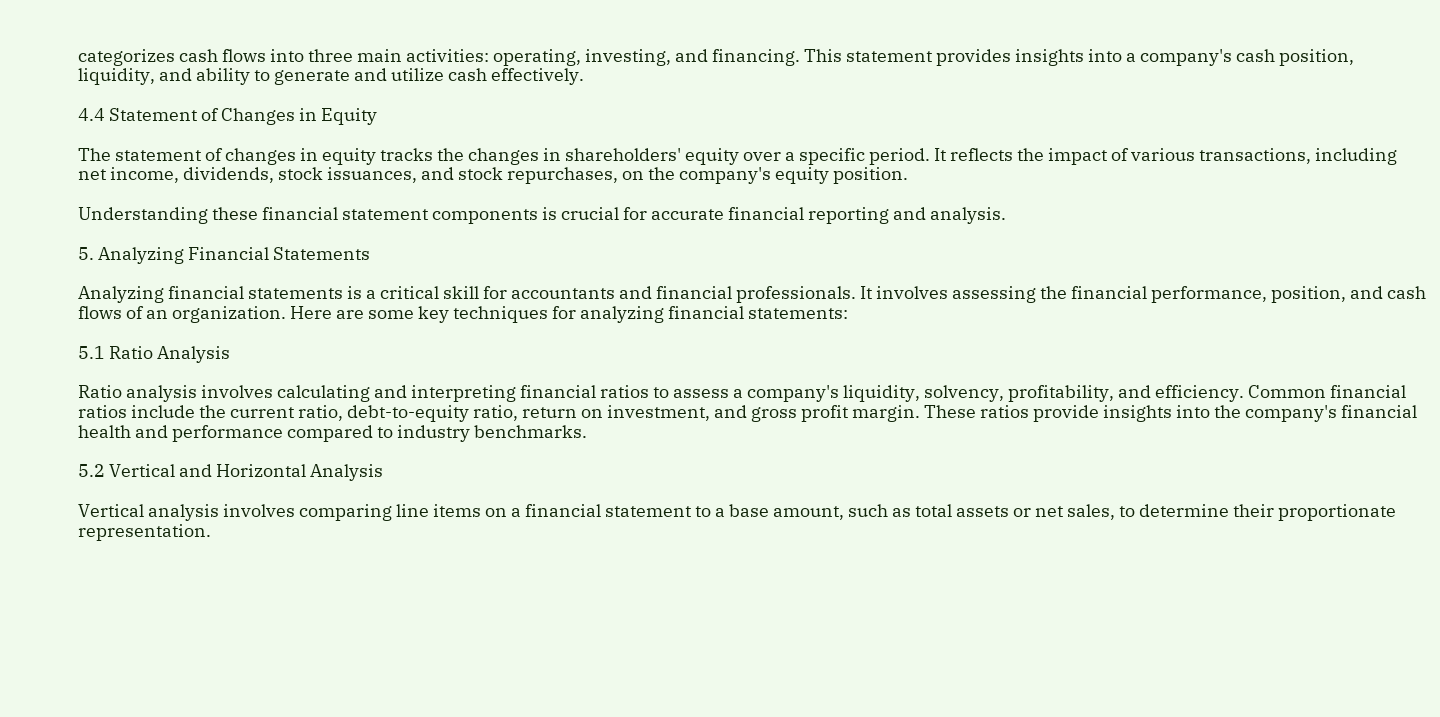categorizes cash flows into three main activities: operating, investing, and financing. This statement provides insights into a company's cash position, liquidity, and ability to generate and utilize cash effectively.

4.4 Statement of Changes in Equity

The statement of changes in equity tracks the changes in shareholders' equity over a specific period. It reflects the impact of various transactions, including net income, dividends, stock issuances, and stock repurchases, on the company's equity position.

Understanding these financial statement components is crucial for accurate financial reporting and analysis.

5. Analyzing Financial Statements

Analyzing financial statements is a critical skill for accountants and financial professionals. It involves assessing the financial performance, position, and cash flows of an organization. Here are some key techniques for analyzing financial statements:

5.1 Ratio Analysis

Ratio analysis involves calculating and interpreting financial ratios to assess a company's liquidity, solvency, profitability, and efficiency. Common financial ratios include the current ratio, debt-to-equity ratio, return on investment, and gross profit margin. These ratios provide insights into the company's financial health and performance compared to industry benchmarks.

5.2 Vertical and Horizontal Analysis

Vertical analysis involves comparing line items on a financial statement to a base amount, such as total assets or net sales, to determine their proportionate representation.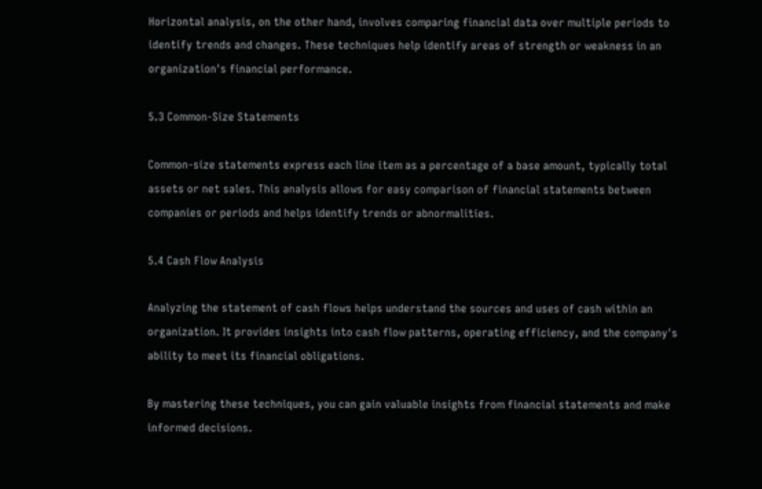Horizontal analysis, on the other hand, involves comparing financial data over multiple periods to identify trends and changes. These techniques help identify areas of strength or weakness in an organization's financial performance.

5.3 Common-Size Statements

Common-size statements express each line item as a percentage of a base amount, typically total assets or net sales. This analysis allows for easy comparison of financial statements between companies or periods and helps identify trends or abnormalities.

5.4 Cash Flow Analysis

Analyzing the statement of cash flows helps understand the sources and uses of cash within an organization. It provides insights into cash flow patterns, operating efficiency, and the company's ability to meet its financial obligations.

By mastering these techniques, you can gain valuable insights from financial statements and make informed decisions.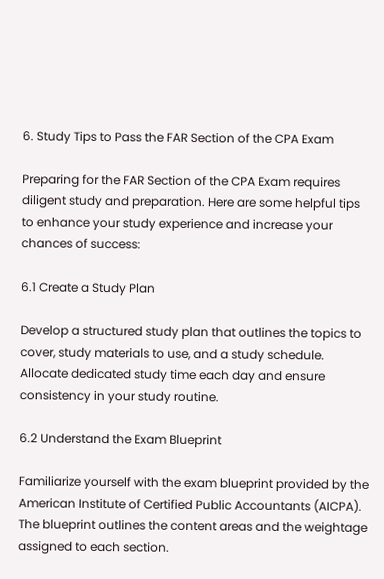6. Study Tips to Pass the FAR Section of the CPA Exam

Preparing for the FAR Section of the CPA Exam requires diligent study and preparation. Here are some helpful tips to enhance your study experience and increase your chances of success:

6.1 Create a Study Plan

Develop a structured study plan that outlines the topics to cover, study materials to use, and a study schedule. Allocate dedicated study time each day and ensure consistency in your study routine.

6.2 Understand the Exam Blueprint

Familiarize yourself with the exam blueprint provided by the American Institute of Certified Public Accountants (AICPA). The blueprint outlines the content areas and the weightage assigned to each section.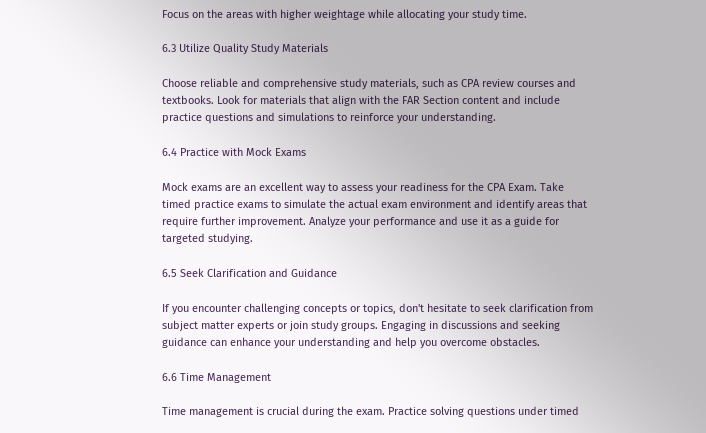Focus on the areas with higher weightage while allocating your study time.

6.3 Utilize Quality Study Materials

Choose reliable and comprehensive study materials, such as CPA review courses and textbooks. Look for materials that align with the FAR Section content and include practice questions and simulations to reinforce your understanding.

6.4 Practice with Mock Exams

Mock exams are an excellent way to assess your readiness for the CPA Exam. Take timed practice exams to simulate the actual exam environment and identify areas that require further improvement. Analyze your performance and use it as a guide for targeted studying.

6.5 Seek Clarification and Guidance

If you encounter challenging concepts or topics, don't hesitate to seek clarification from subject matter experts or join study groups. Engaging in discussions and seeking guidance can enhance your understanding and help you overcome obstacles.

6.6 Time Management

Time management is crucial during the exam. Practice solving questions under timed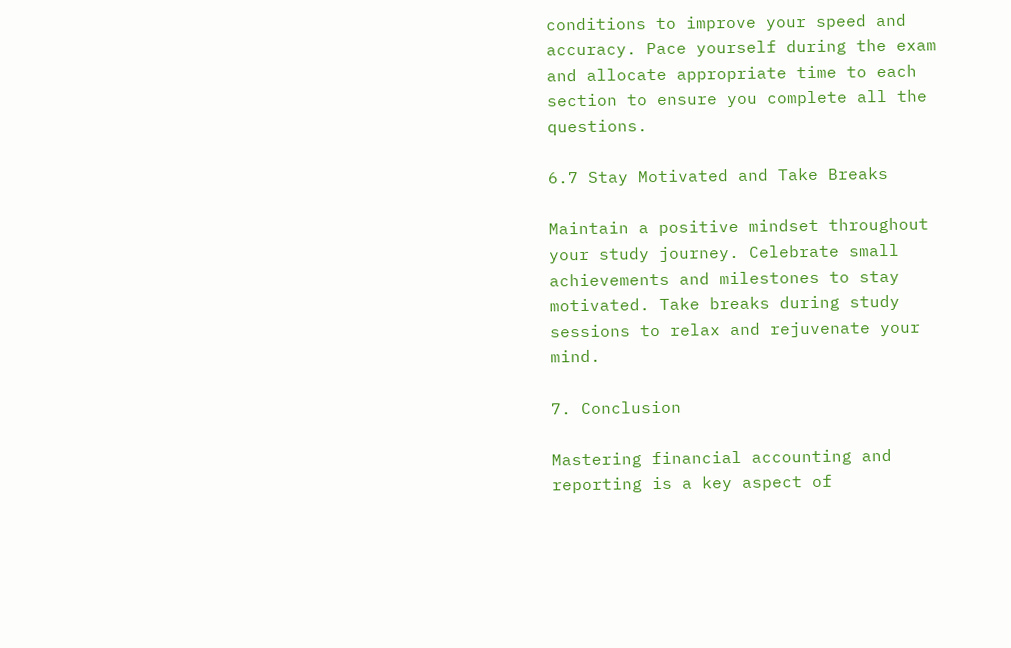conditions to improve your speed and accuracy. Pace yourself during the exam and allocate appropriate time to each section to ensure you complete all the questions.

6.7 Stay Motivated and Take Breaks

Maintain a positive mindset throughout your study journey. Celebrate small achievements and milestones to stay motivated. Take breaks during study sessions to relax and rejuvenate your mind.

7. Conclusion

Mastering financial accounting and reporting is a key aspect of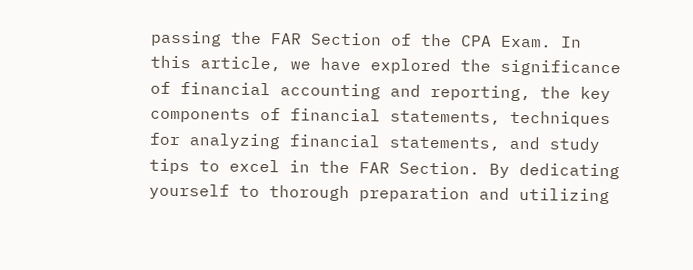passing the FAR Section of the CPA Exam. In this article, we have explored the significance of financial accounting and reporting, the key components of financial statements, techniques for analyzing financial statements, and study tips to excel in the FAR Section. By dedicating yourself to thorough preparation and utilizing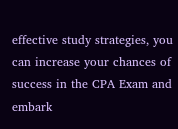effective study strategies, you can increase your chances of success in the CPA Exam and embark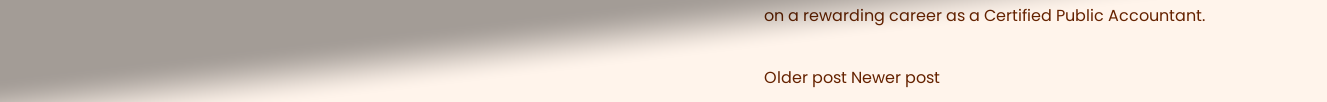on a rewarding career as a Certified Public Accountant.

Older post Newer post